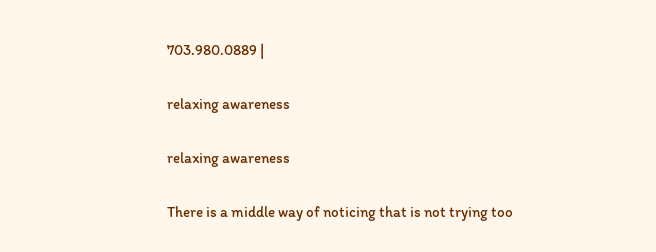703.980.0889 |

relaxing awareness

relaxing awareness

There is a middle way of noticing that is not trying too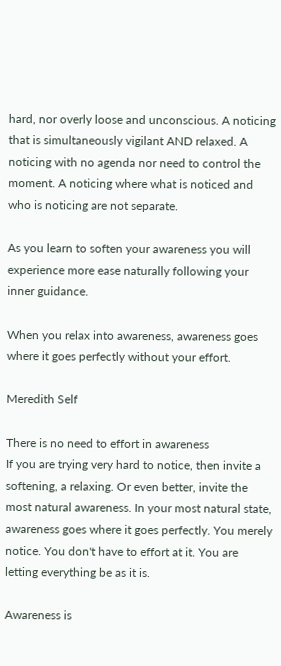hard, nor overly loose and unconscious. A noticing that is simultaneously vigilant AND relaxed. A noticing with no agenda nor need to control the moment. A noticing where what is noticed and who is noticing are not separate.

As you learn to soften your awareness you will experience more ease naturally following your inner guidance.

When you relax into awareness, awareness goes where it goes perfectly without your effort.

Meredith Self

There is no need to effort in awareness
If you are trying very hard to notice, then invite a softening, a relaxing. Or even better, invite the most natural awareness. In your most natural state, awareness goes where it goes perfectly. You merely notice. You don't have to effort at it. You are letting everything be as it is.

Awareness is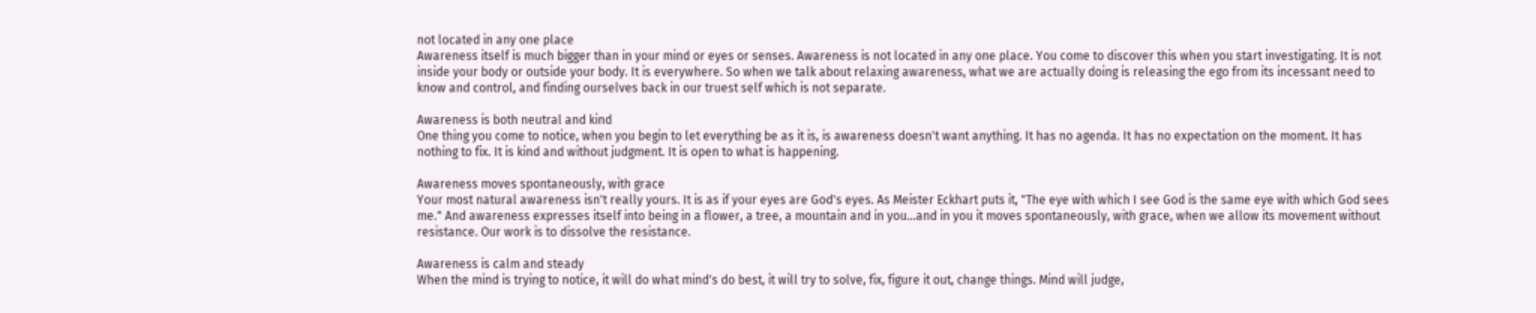not located in any one place
Awareness itself is much bigger than in your mind or eyes or senses. Awareness is not located in any one place. You come to discover this when you start investigating. It is not inside your body or outside your body. It is everywhere. So when we talk about relaxing awareness, what we are actually doing is releasing the ego from its incessant need to know and control, and finding ourselves back in our truest self which is not separate.

Awareness is both neutral and kind
One thing you come to notice, when you begin to let everything be as it is, is awareness doesn't want anything. It has no agenda. It has no expectation on the moment. It has nothing to fix. It is kind and without judgment. It is open to what is happening.

Awareness moves spontaneously, with grace
Your most natural awareness isn't really yours. It is as if your eyes are God's eyes. As Meister Eckhart puts it, "The eye with which I see God is the same eye with which God sees me." And awareness expresses itself into being in a flower, a tree, a mountain and in you...and in you it moves spontaneously, with grace, when we allow its movement without resistance. Our work is to dissolve the resistance.

Awareness is calm and steady
When the mind is trying to notice, it will do what mind's do best, it will try to solve, fix, figure it out, change things. Mind will judge,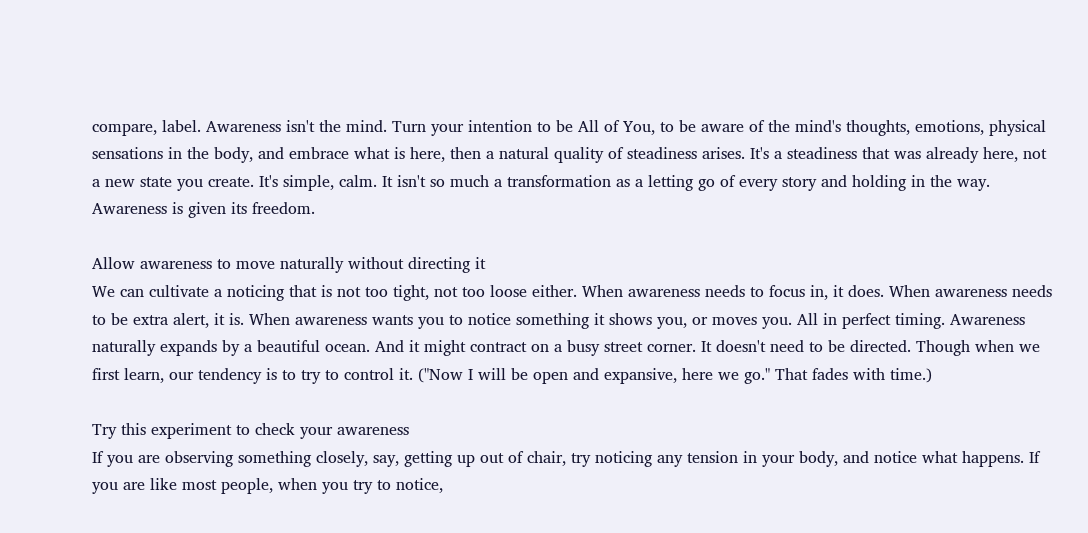compare, label. Awareness isn't the mind. Turn your intention to be All of You, to be aware of the mind's thoughts, emotions, physical sensations in the body, and embrace what is here, then a natural quality of steadiness arises. It's a steadiness that was already here, not a new state you create. It's simple, calm. It isn't so much a transformation as a letting go of every story and holding in the way. Awareness is given its freedom.

Allow awareness to move naturally without directing it
We can cultivate a noticing that is not too tight, not too loose either. When awareness needs to focus in, it does. When awareness needs to be extra alert, it is. When awareness wants you to notice something it shows you, or moves you. All in perfect timing. Awareness naturally expands by a beautiful ocean. And it might contract on a busy street corner. It doesn't need to be directed. Though when we first learn, our tendency is to try to control it. ("Now I will be open and expansive, here we go." That fades with time.)

Try this experiment to check your awareness
If you are observing something closely, say, getting up out of chair, try noticing any tension in your body, and notice what happens. If you are like most people, when you try to notice,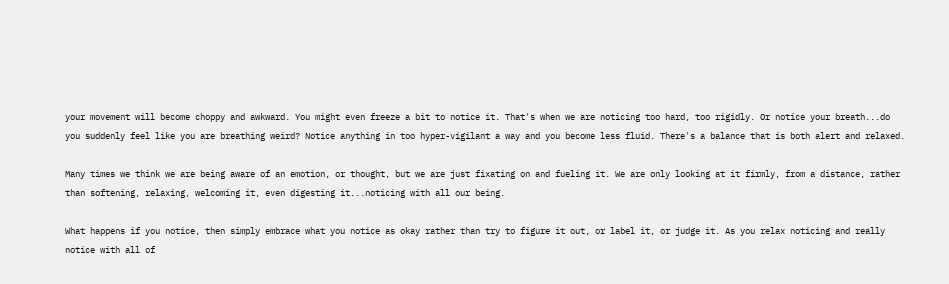your movement will become choppy and awkward. You might even freeze a bit to notice it. That's when we are noticing too hard, too rigidly. Or notice your breath...do you suddenly feel like you are breathing weird? Notice anything in too hyper-vigilant a way and you become less fluid. There's a balance that is both alert and relaxed.

Many times we think we are being aware of an emotion, or thought, but we are just fixating on and fueling it. We are only looking at it firmly, from a distance, rather than softening, relaxing, welcoming it, even digesting it...noticing with all our being.

What happens if you notice, then simply embrace what you notice as okay rather than try to figure it out, or label it, or judge it. As you relax noticing and really notice with all of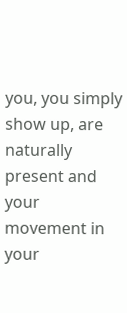you, you simply show up, are naturally present and your movement in your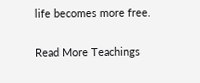life becomes more free.

Read More Teachings